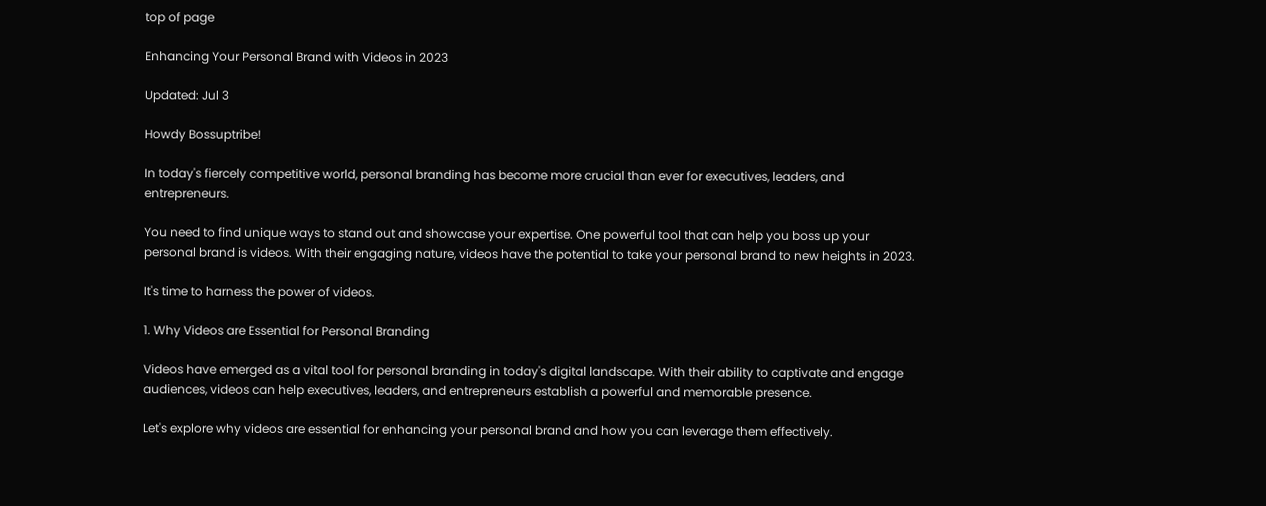top of page

Enhancing Your Personal Brand with Videos in 2023

Updated: Jul 3

Howdy Bossuptribe!

In today's fiercely competitive world, personal branding has become more crucial than ever for executives, leaders, and entrepreneurs.

You need to find unique ways to stand out and showcase your expertise. One powerful tool that can help you boss up your personal brand is videos. With their engaging nature, videos have the potential to take your personal brand to new heights in 2023.

It's time to harness the power of videos.

1. Why Videos are Essential for Personal Branding

Videos have emerged as a vital tool for personal branding in today's digital landscape. With their ability to captivate and engage audiences, videos can help executives, leaders, and entrepreneurs establish a powerful and memorable presence.

Let's explore why videos are essential for enhancing your personal brand and how you can leverage them effectively.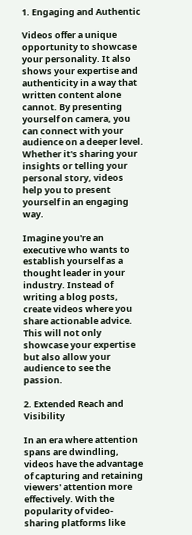1. Engaging and Authentic

Videos offer a unique opportunity to showcase your personality. It also shows your expertise and authenticity in a way that written content alone cannot. By presenting yourself on camera, you can connect with your audience on a deeper level. Whether it's sharing your insights or telling your personal story, videos help you to present yourself in an engaging way.

Imagine you're an executive who wants to establish yourself as a thought leader in your industry. Instead of writing a blog posts, create videos where you share actionable advice. This will not only showcase your expertise but also allow your audience to see the passion.

2. Extended Reach and Visibility

In an era where attention spans are dwindling, videos have the advantage of capturing and retaining viewers' attention more effectively. With the popularity of video-sharing platforms like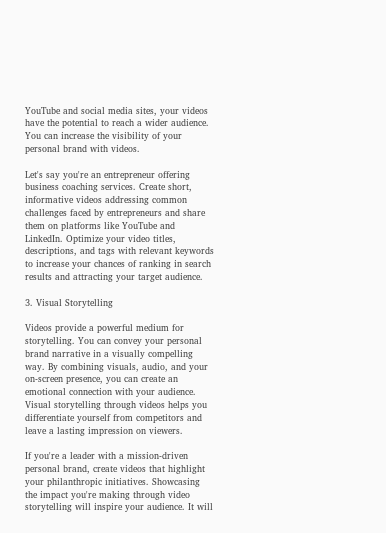YouTube and social media sites, your videos have the potential to reach a wider audience. You can increase the visibility of your personal brand with videos.

Let's say you're an entrepreneur offering business coaching services. Create short, informative videos addressing common challenges faced by entrepreneurs and share them on platforms like YouTube and LinkedIn. Optimize your video titles, descriptions, and tags with relevant keywords to increase your chances of ranking in search results and attracting your target audience.

3. Visual Storytelling

Videos provide a powerful medium for storytelling. You can convey your personal brand narrative in a visually compelling way. By combining visuals, audio, and your on-screen presence, you can create an emotional connection with your audience. Visual storytelling through videos helps you differentiate yourself from competitors and leave a lasting impression on viewers.

If you're a leader with a mission-driven personal brand, create videos that highlight your philanthropic initiatives. Showcasing the impact you're making through video storytelling will inspire your audience. It will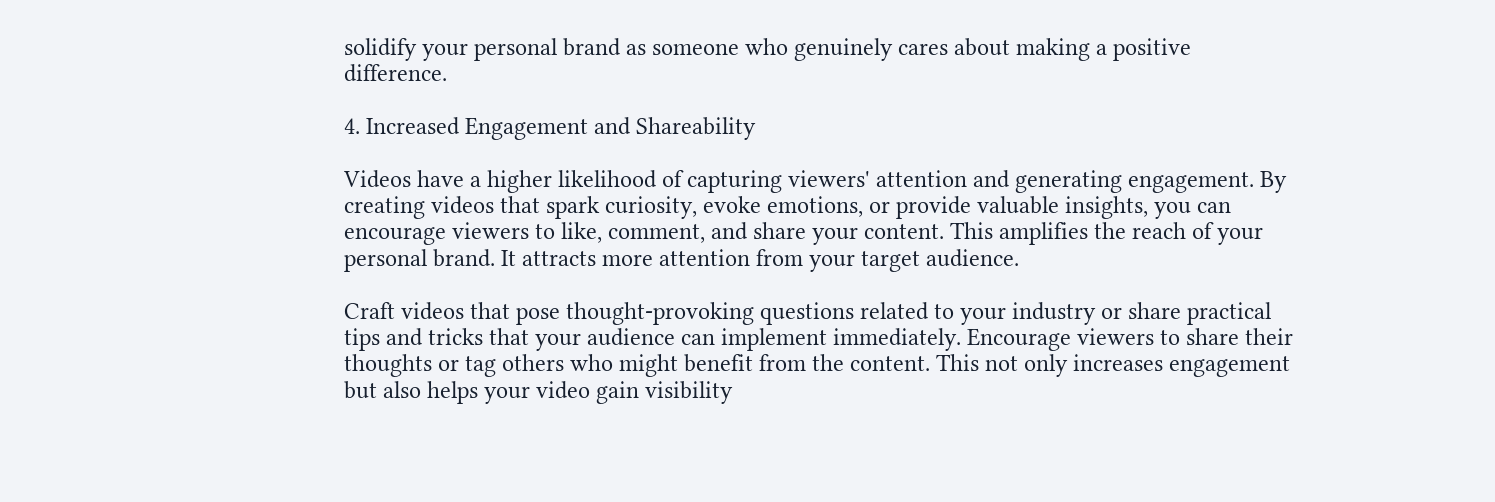solidify your personal brand as someone who genuinely cares about making a positive difference.

4. Increased Engagement and Shareability

Videos have a higher likelihood of capturing viewers' attention and generating engagement. By creating videos that spark curiosity, evoke emotions, or provide valuable insights, you can encourage viewers to like, comment, and share your content. This amplifies the reach of your personal brand. It attracts more attention from your target audience.

Craft videos that pose thought-provoking questions related to your industry or share practical tips and tricks that your audience can implement immediately. Encourage viewers to share their thoughts or tag others who might benefit from the content. This not only increases engagement but also helps your video gain visibility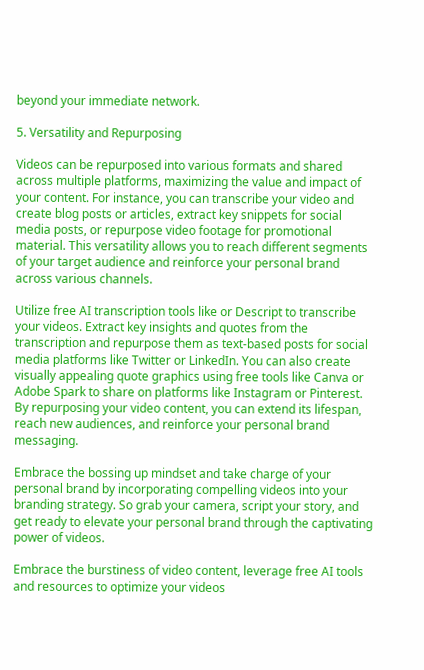beyond your immediate network.

5. Versatility and Repurposing

Videos can be repurposed into various formats and shared across multiple platforms, maximizing the value and impact of your content. For instance, you can transcribe your video and create blog posts or articles, extract key snippets for social media posts, or repurpose video footage for promotional material. This versatility allows you to reach different segments of your target audience and reinforce your personal brand across various channels.

Utilize free AI transcription tools like or Descript to transcribe your videos. Extract key insights and quotes from the transcription and repurpose them as text-based posts for social media platforms like Twitter or LinkedIn. You can also create visually appealing quote graphics using free tools like Canva or Adobe Spark to share on platforms like Instagram or Pinterest. By repurposing your video content, you can extend its lifespan, reach new audiences, and reinforce your personal brand messaging.

Embrace the bossing up mindset and take charge of your personal brand by incorporating compelling videos into your branding strategy. So grab your camera, script your story, and get ready to elevate your personal brand through the captivating power of videos.

Embrace the burstiness of video content, leverage free AI tools and resources to optimize your videos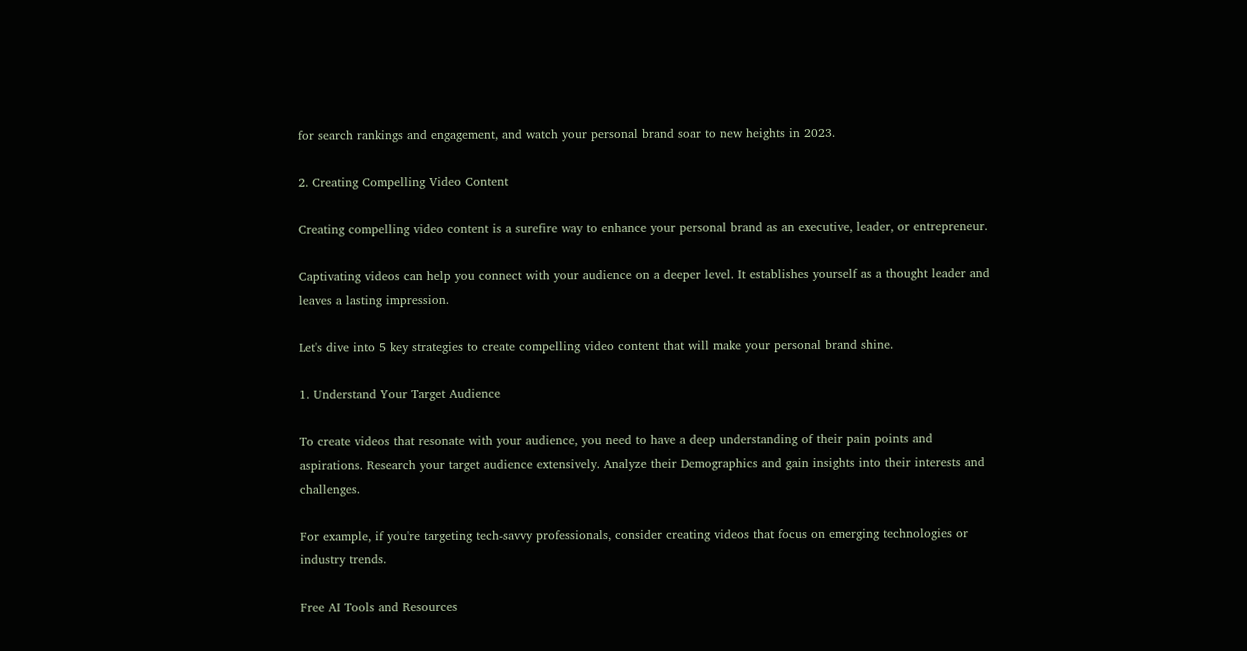for search rankings and engagement, and watch your personal brand soar to new heights in 2023.

2. Creating Compelling Video Content

Creating compelling video content is a surefire way to enhance your personal brand as an executive, leader, or entrepreneur.

Captivating videos can help you connect with your audience on a deeper level. It establishes yourself as a thought leader and leaves a lasting impression.

Let's dive into 5 key strategies to create compelling video content that will make your personal brand shine.

1. Understand Your Target Audience

To create videos that resonate with your audience, you need to have a deep understanding of their pain points and aspirations. Research your target audience extensively. Analyze their Demographics and gain insights into their interests and challenges.

For example, if you're targeting tech-savvy professionals, consider creating videos that focus on emerging technologies or industry trends.

Free AI Tools and Resources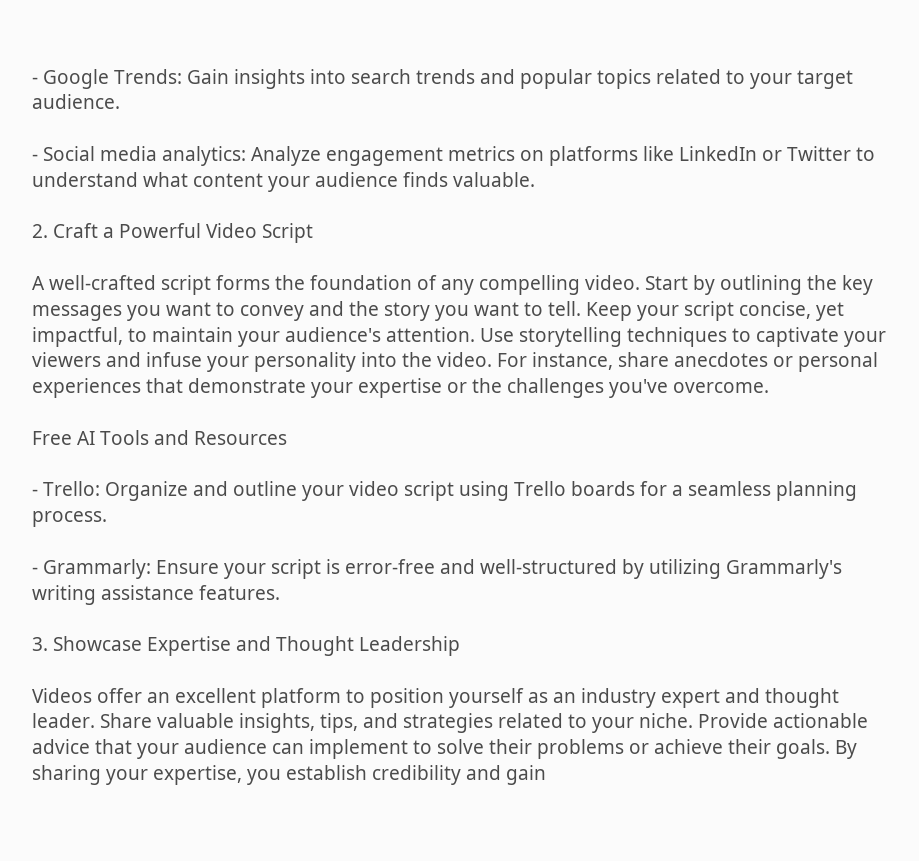- Google Trends: Gain insights into search trends and popular topics related to your target audience.

- Social media analytics: Analyze engagement metrics on platforms like LinkedIn or Twitter to understand what content your audience finds valuable.

2. Craft a Powerful Video Script

A well-crafted script forms the foundation of any compelling video. Start by outlining the key messages you want to convey and the story you want to tell. Keep your script concise, yet impactful, to maintain your audience's attention. Use storytelling techniques to captivate your viewers and infuse your personality into the video. For instance, share anecdotes or personal experiences that demonstrate your expertise or the challenges you've overcome.

Free AI Tools and Resources

- Trello: Organize and outline your video script using Trello boards for a seamless planning process.

- Grammarly: Ensure your script is error-free and well-structured by utilizing Grammarly's writing assistance features.

3. Showcase Expertise and Thought Leadership

Videos offer an excellent platform to position yourself as an industry expert and thought leader. Share valuable insights, tips, and strategies related to your niche. Provide actionable advice that your audience can implement to solve their problems or achieve their goals. By sharing your expertise, you establish credibility and gain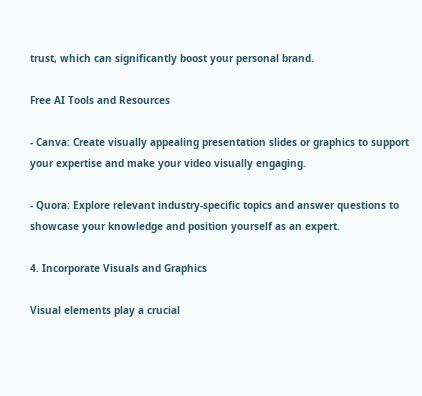trust, which can significantly boost your personal brand.

Free AI Tools and Resources

- Canva: Create visually appealing presentation slides or graphics to support your expertise and make your video visually engaging.

- Quora: Explore relevant industry-specific topics and answer questions to showcase your knowledge and position yourself as an expert.

4. Incorporate Visuals and Graphics

Visual elements play a crucial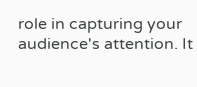role in capturing your audience's attention. It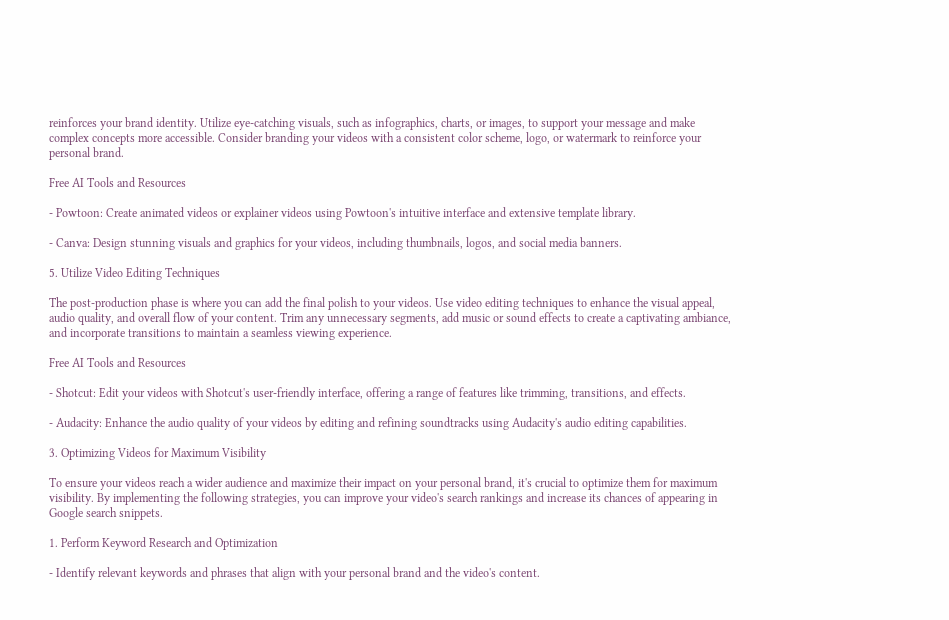reinforces your brand identity. Utilize eye-catching visuals, such as infographics, charts, or images, to support your message and make complex concepts more accessible. Consider branding your videos with a consistent color scheme, logo, or watermark to reinforce your personal brand.

Free AI Tools and Resources

- Powtoon: Create animated videos or explainer videos using Powtoon's intuitive interface and extensive template library.

- Canva: Design stunning visuals and graphics for your videos, including thumbnails, logos, and social media banners.

5. Utilize Video Editing Techniques

The post-production phase is where you can add the final polish to your videos. Use video editing techniques to enhance the visual appeal, audio quality, and overall flow of your content. Trim any unnecessary segments, add music or sound effects to create a captivating ambiance, and incorporate transitions to maintain a seamless viewing experience.

Free AI Tools and Resources

- Shotcut: Edit your videos with Shotcut's user-friendly interface, offering a range of features like trimming, transitions, and effects.

- Audacity: Enhance the audio quality of your videos by editing and refining soundtracks using Audacity's audio editing capabilities.

3. Optimizing Videos for Maximum Visibility

To ensure your videos reach a wider audience and maximize their impact on your personal brand, it's crucial to optimize them for maximum visibility. By implementing the following strategies, you can improve your video's search rankings and increase its chances of appearing in Google search snippets.

1. Perform Keyword Research and Optimization

- Identify relevant keywords and phrases that align with your personal brand and the video's content.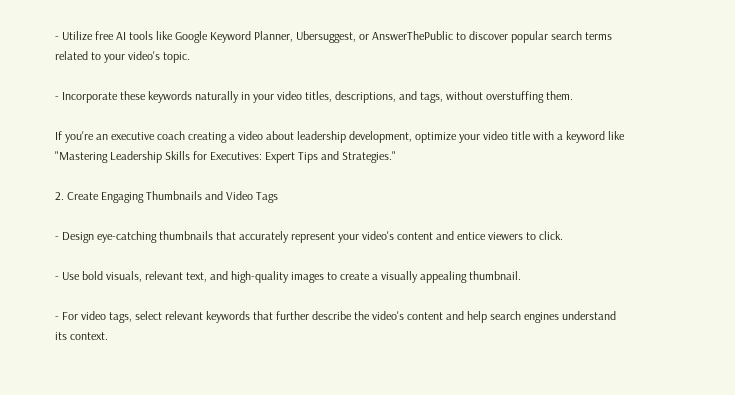- Utilize free AI tools like Google Keyword Planner, Ubersuggest, or AnswerThePublic to discover popular search terms related to your video's topic.

- Incorporate these keywords naturally in your video titles, descriptions, and tags, without overstuffing them.

If you're an executive coach creating a video about leadership development, optimize your video title with a keyword like "Mastering Leadership Skills for Executives: Expert Tips and Strategies."

2. Create Engaging Thumbnails and Video Tags

- Design eye-catching thumbnails that accurately represent your video's content and entice viewers to click.

- Use bold visuals, relevant text, and high-quality images to create a visually appealing thumbnail.

- For video tags, select relevant keywords that further describe the video's content and help search engines understand its context.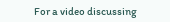For a video discussing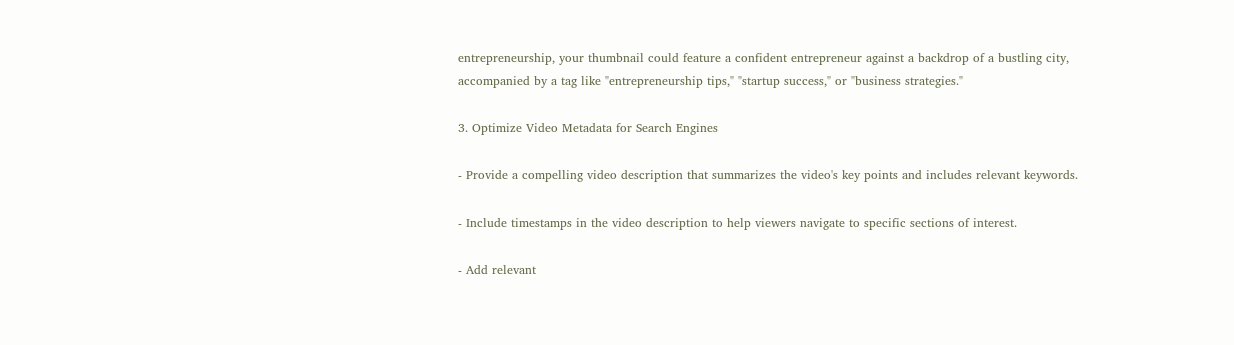entrepreneurship, your thumbnail could feature a confident entrepreneur against a backdrop of a bustling city, accompanied by a tag like "entrepreneurship tips," "startup success," or "business strategies."

3. Optimize Video Metadata for Search Engines

- Provide a compelling video description that summarizes the video's key points and includes relevant keywords.

- Include timestamps in the video description to help viewers navigate to specific sections of interest.

- Add relevant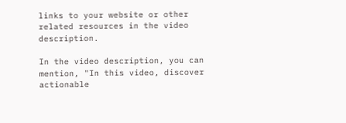links to your website or other related resources in the video description.

In the video description, you can mention, "In this video, discover actionable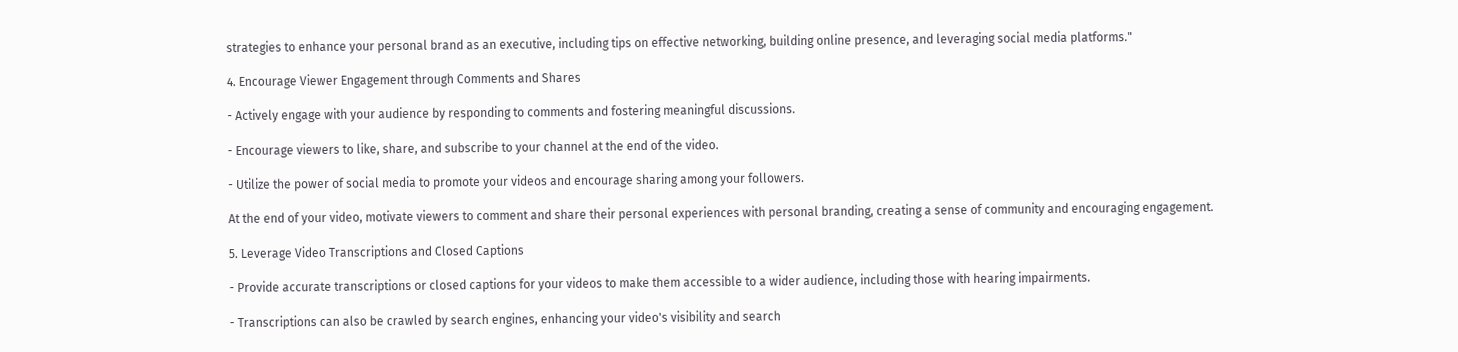strategies to enhance your personal brand as an executive, including tips on effective networking, building online presence, and leveraging social media platforms."

4. Encourage Viewer Engagement through Comments and Shares

- Actively engage with your audience by responding to comments and fostering meaningful discussions.

- Encourage viewers to like, share, and subscribe to your channel at the end of the video.

- Utilize the power of social media to promote your videos and encourage sharing among your followers.

At the end of your video, motivate viewers to comment and share their personal experiences with personal branding, creating a sense of community and encouraging engagement.

5. Leverage Video Transcriptions and Closed Captions

- Provide accurate transcriptions or closed captions for your videos to make them accessible to a wider audience, including those with hearing impairments.

- Transcriptions can also be crawled by search engines, enhancing your video's visibility and search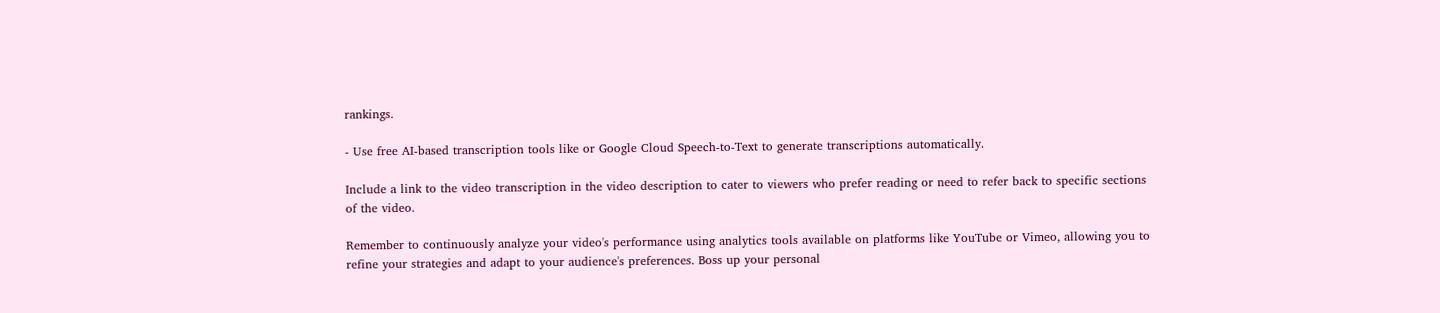rankings.

- Use free AI-based transcription tools like or Google Cloud Speech-to-Text to generate transcriptions automatically.

Include a link to the video transcription in the video description to cater to viewers who prefer reading or need to refer back to specific sections of the video.

Remember to continuously analyze your video's performance using analytics tools available on platforms like YouTube or Vimeo, allowing you to refine your strategies and adapt to your audience's preferences. Boss up your personal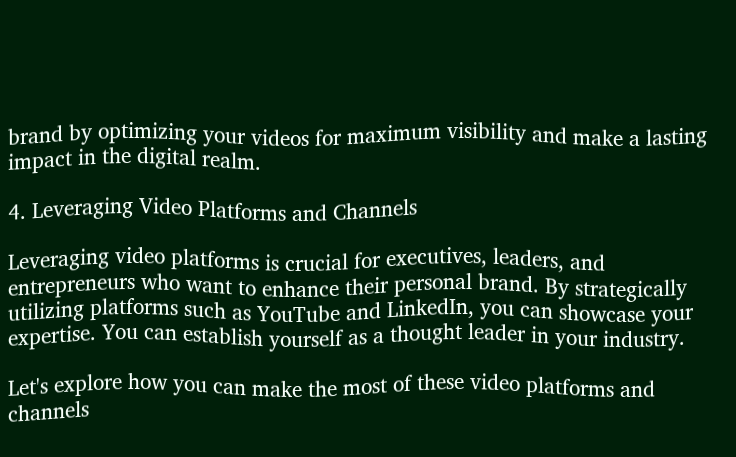brand by optimizing your videos for maximum visibility and make a lasting impact in the digital realm.

4. Leveraging Video Platforms and Channels

Leveraging video platforms is crucial for executives, leaders, and entrepreneurs who want to enhance their personal brand. By strategically utilizing platforms such as YouTube and LinkedIn, you can showcase your expertise. You can establish yourself as a thought leader in your industry.

Let's explore how you can make the most of these video platforms and channels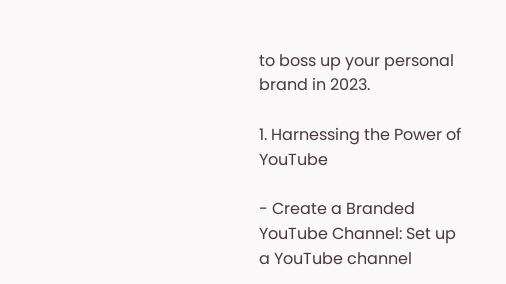to boss up your personal brand in 2023.

1. Harnessing the Power of YouTube

- Create a Branded YouTube Channel: Set up a YouTube channel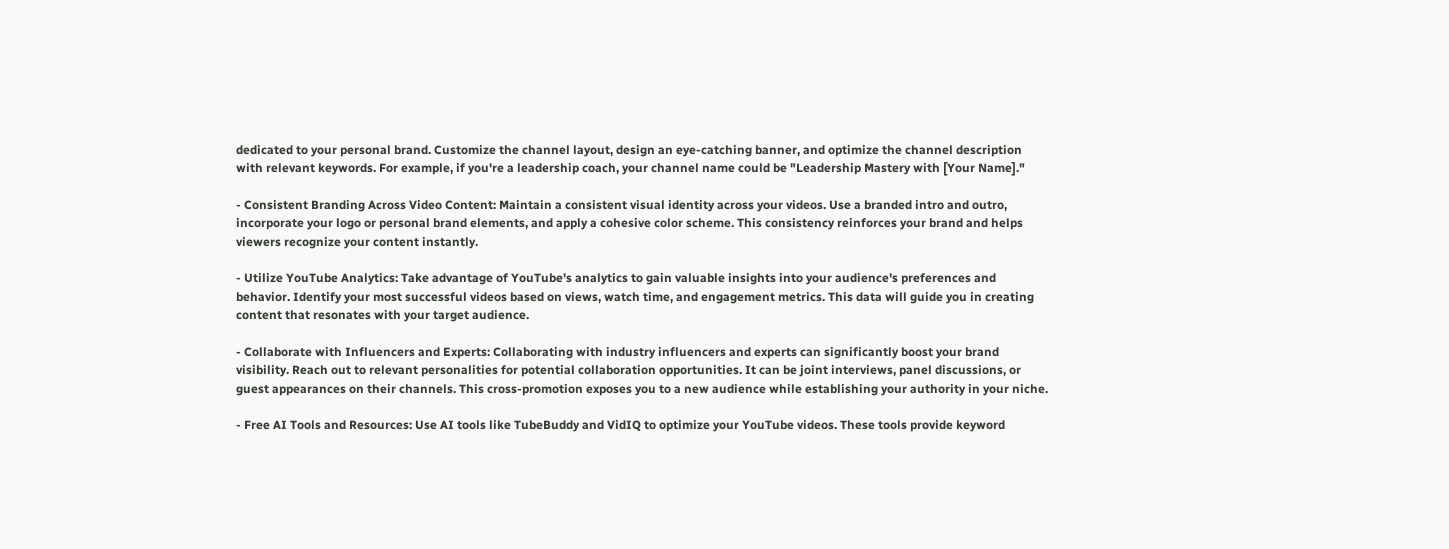dedicated to your personal brand. Customize the channel layout, design an eye-catching banner, and optimize the channel description with relevant keywords. For example, if you're a leadership coach, your channel name could be "Leadership Mastery with [Your Name]."

- Consistent Branding Across Video Content: Maintain a consistent visual identity across your videos. Use a branded intro and outro, incorporate your logo or personal brand elements, and apply a cohesive color scheme. This consistency reinforces your brand and helps viewers recognize your content instantly.

- Utilize YouTube Analytics: Take advantage of YouTube's analytics to gain valuable insights into your audience's preferences and behavior. Identify your most successful videos based on views, watch time, and engagement metrics. This data will guide you in creating content that resonates with your target audience.

- Collaborate with Influencers and Experts: Collaborating with industry influencers and experts can significantly boost your brand visibility. Reach out to relevant personalities for potential collaboration opportunities. It can be joint interviews, panel discussions, or guest appearances on their channels. This cross-promotion exposes you to a new audience while establishing your authority in your niche.

- Free AI Tools and Resources: Use AI tools like TubeBuddy and VidIQ to optimize your YouTube videos. These tools provide keyword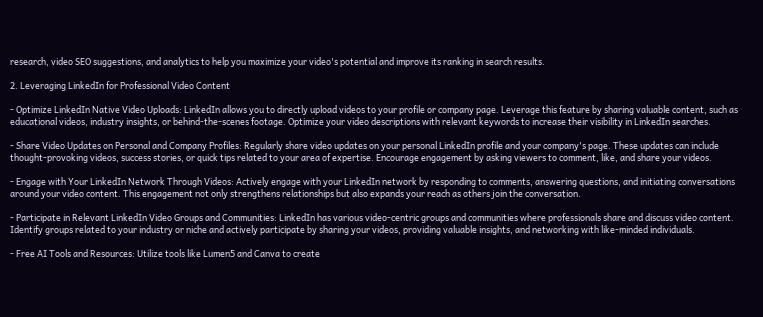research, video SEO suggestions, and analytics to help you maximize your video's potential and improve its ranking in search results.

2. Leveraging LinkedIn for Professional Video Content

- Optimize LinkedIn Native Video Uploads: LinkedIn allows you to directly upload videos to your profile or company page. Leverage this feature by sharing valuable content, such as educational videos, industry insights, or behind-the-scenes footage. Optimize your video descriptions with relevant keywords to increase their visibility in LinkedIn searches.

- Share Video Updates on Personal and Company Profiles: Regularly share video updates on your personal LinkedIn profile and your company's page. These updates can include thought-provoking videos, success stories, or quick tips related to your area of expertise. Encourage engagement by asking viewers to comment, like, and share your videos.

- Engage with Your LinkedIn Network Through Videos: Actively engage with your LinkedIn network by responding to comments, answering questions, and initiating conversations around your video content. This engagement not only strengthens relationships but also expands your reach as others join the conversation.

- Participate in Relevant LinkedIn Video Groups and Communities: LinkedIn has various video-centric groups and communities where professionals share and discuss video content. Identify groups related to your industry or niche and actively participate by sharing your videos, providing valuable insights, and networking with like-minded individuals.

- Free AI Tools and Resources: Utilize tools like Lumen5 and Canva to create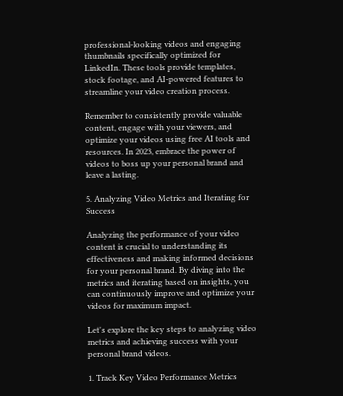professional-looking videos and engaging thumbnails specifically optimized for LinkedIn. These tools provide templates, stock footage, and AI-powered features to streamline your video creation process.

Remember to consistently provide valuable content, engage with your viewers, and optimize your videos using free AI tools and resources. In 2023, embrace the power of videos to boss up your personal brand and leave a lasting.

5. Analyzing Video Metrics and Iterating for Success

Analyzing the performance of your video content is crucial to understanding its effectiveness and making informed decisions for your personal brand. By diving into the metrics and iterating based on insights, you can continuously improve and optimize your videos for maximum impact.

Let's explore the key steps to analyzing video metrics and achieving success with your personal brand videos.

1. Track Key Video Performance Metrics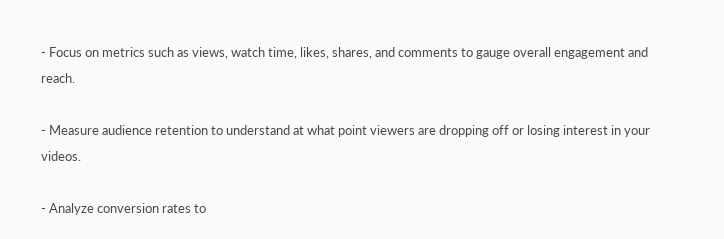- Focus on metrics such as views, watch time, likes, shares, and comments to gauge overall engagement and reach.

- Measure audience retention to understand at what point viewers are dropping off or losing interest in your videos.

- Analyze conversion rates to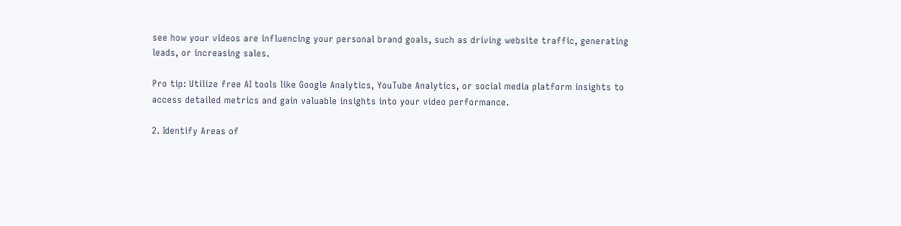see how your videos are influencing your personal brand goals, such as driving website traffic, generating leads, or increasing sales.

Pro tip: Utilize free AI tools like Google Analytics, YouTube Analytics, or social media platform insights to access detailed metrics and gain valuable insights into your video performance.

2. Identify Areas of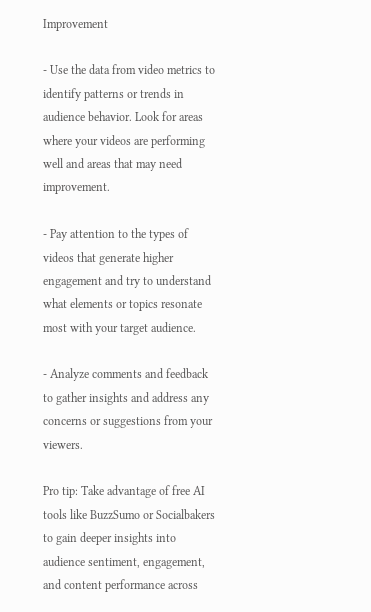Improvement

- Use the data from video metrics to identify patterns or trends in audience behavior. Look for areas where your videos are performing well and areas that may need improvement.

- Pay attention to the types of videos that generate higher engagement and try to understand what elements or topics resonate most with your target audience.

- Analyze comments and feedback to gather insights and address any concerns or suggestions from your viewers.

Pro tip: Take advantage of free AI tools like BuzzSumo or Socialbakers to gain deeper insights into audience sentiment, engagement, and content performance across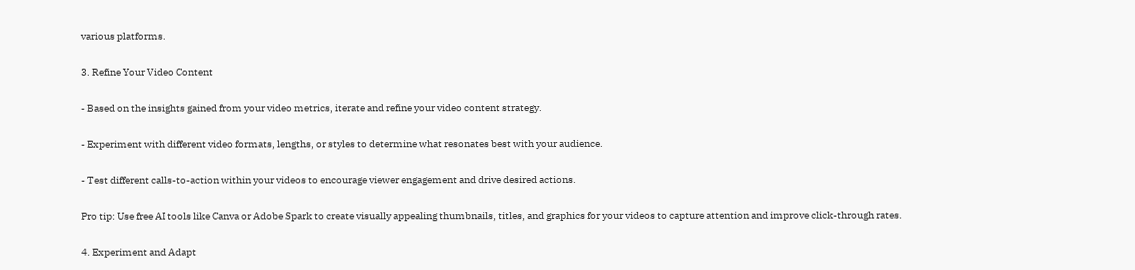various platforms.

3. Refine Your Video Content

- Based on the insights gained from your video metrics, iterate and refine your video content strategy.

- Experiment with different video formats, lengths, or styles to determine what resonates best with your audience.

- Test different calls-to-action within your videos to encourage viewer engagement and drive desired actions.

Pro tip: Use free AI tools like Canva or Adobe Spark to create visually appealing thumbnails, titles, and graphics for your videos to capture attention and improve click-through rates.

4. Experiment and Adapt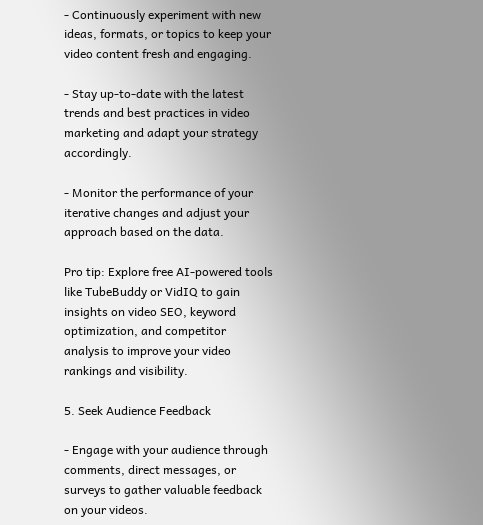- Continuously experiment with new ideas, formats, or topics to keep your video content fresh and engaging.

- Stay up-to-date with the latest trends and best practices in video marketing and adapt your strategy accordingly.

- Monitor the performance of your iterative changes and adjust your approach based on the data.

Pro tip: Explore free AI-powered tools like TubeBuddy or VidIQ to gain insights on video SEO, keyword optimization, and competitor analysis to improve your video rankings and visibility.

5. Seek Audience Feedback

- Engage with your audience through comments, direct messages, or surveys to gather valuable feedback on your videos.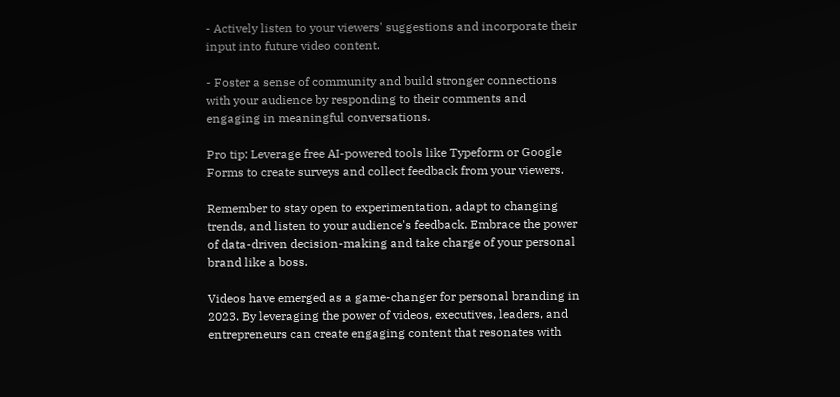- Actively listen to your viewers' suggestions and incorporate their input into future video content.

- Foster a sense of community and build stronger connections with your audience by responding to their comments and engaging in meaningful conversations.

Pro tip: Leverage free AI-powered tools like Typeform or Google Forms to create surveys and collect feedback from your viewers.

Remember to stay open to experimentation, adapt to changing trends, and listen to your audience's feedback. Embrace the power of data-driven decision-making and take charge of your personal brand like a boss.

Videos have emerged as a game-changer for personal branding in 2023. By leveraging the power of videos, executives, leaders, and entrepreneurs can create engaging content that resonates with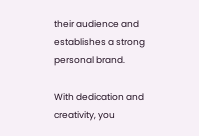their audience and establishes a strong personal brand.

With dedication and creativity, you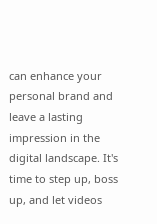can enhance your personal brand and leave a lasting impression in the digital landscape. It's time to step up, boss up, and let videos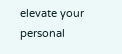elevate your personal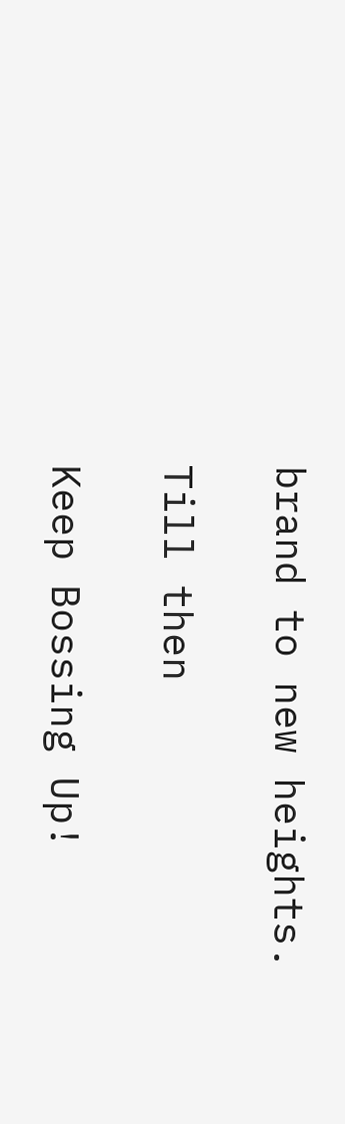brand to new heights.

Till then

Keep Bossing Up!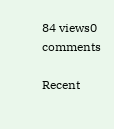84 views0 comments

Recent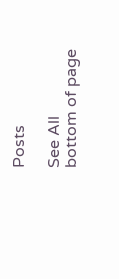Posts

See All
bottom of page